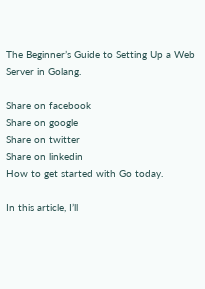The Beginner’s Guide to Setting Up a Web Server in Golang.

Share on facebook
Share on google
Share on twitter
Share on linkedin
How to get started with Go today.

In this article, I’ll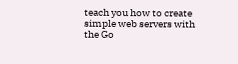teach you how to create simple web servers with the Go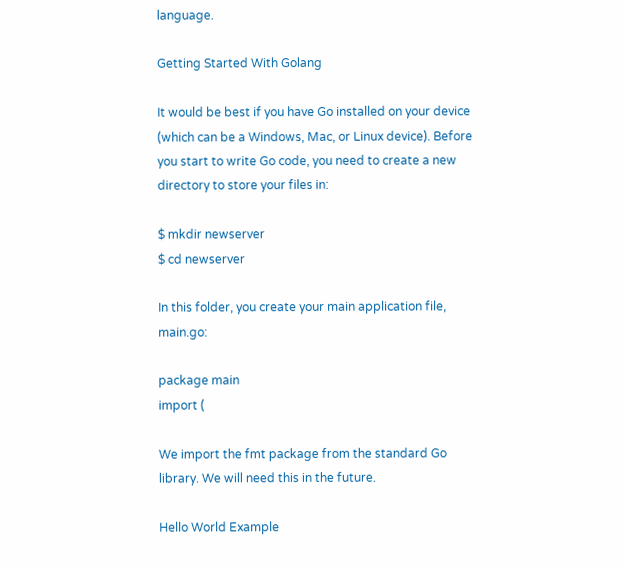language.

Getting Started With Golang

It would be best if you have Go installed on your device (which can be a Windows, Mac, or Linux device). Before you start to write Go code, you need to create a new directory to store your files in:

$ mkdir newserver
$ cd newserver

In this folder, you create your main application file, main.go:

package main
import (

We import the fmt package from the standard Go library. We will need this in the future.

Hello World Example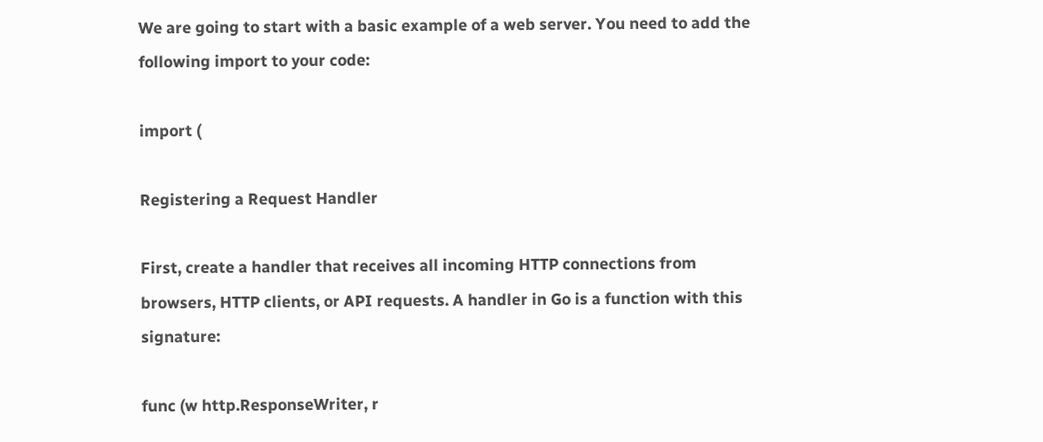We are going to start with a basic example of a web server. You need to add the following import to your code:

import (

Registering a Request Handler

First, create a handler that receives all incoming HTTP connections from browsers, HTTP clients, or API requests. A handler in Go is a function with this signature:

func (w http.ResponseWriter, r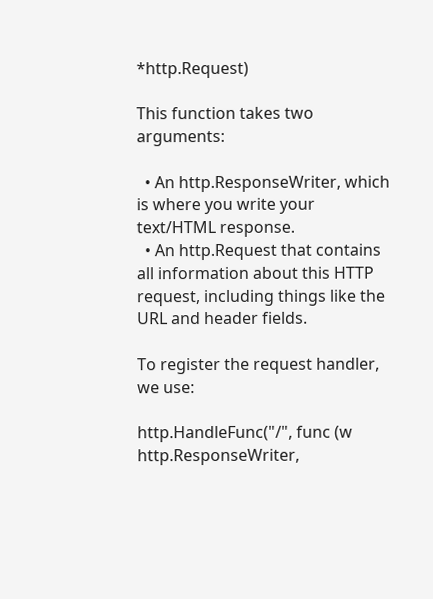*http.Request)

This function takes two arguments:

  • An http.ResponseWriter, which is where you write your text/HTML response.
  • An http.Request that contains all information about this HTTP request, including things like the URL and header fields.

To register the request handler, we use:

http.HandleFunc("/", func (w http.ResponseWriter,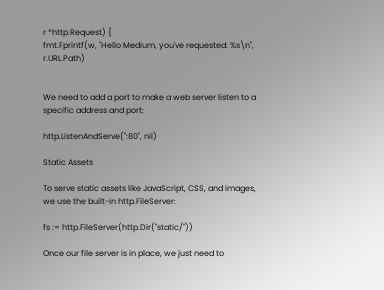r *http.Request) {
fmt.Fprintf(w, "Hello Medium, you've requested: %s\n", r.URL.Path)


We need to add a port to make a web server listen to a specific address and port:

http.ListenAndServe(":80", nil)

Static Assets

To serve static assets like JavaScript, CSS, and images, we use the built-in http.FileServer:

fs := http.FileServer(http.Dir("static/"))

Once our file server is in place, we just need to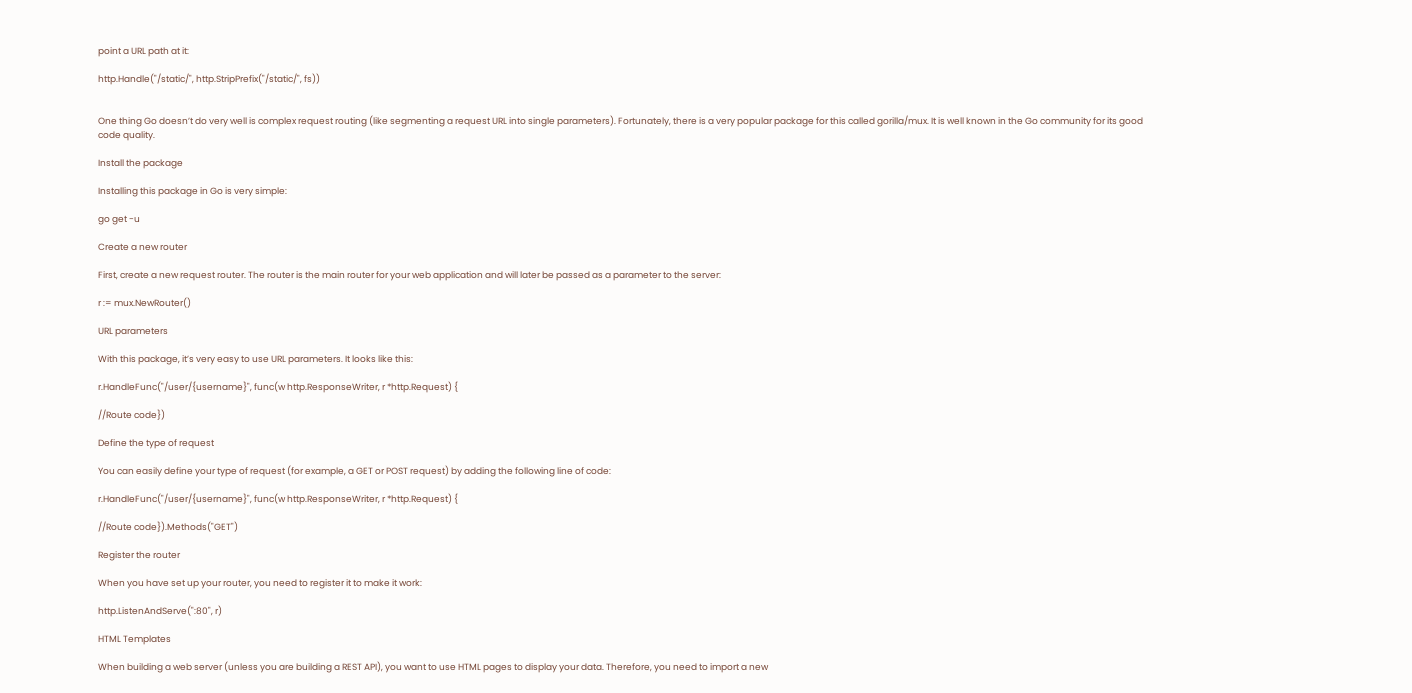point a URL path at it:

http.Handle("/static/", http.StripPrefix("/static/", fs))


One thing Go doesn’t do very well is complex request routing (like segmenting a request URL into single parameters). Fortunately, there is a very popular package for this called gorilla/mux. It is well known in the Go community for its good code quality.

Install the package

Installing this package in Go is very simple:

go get -u

Create a new router

First, create a new request router. The router is the main router for your web application and will later be passed as a parameter to the server:

r := mux.NewRouter()

URL parameters

With this package, it’s very easy to use URL parameters. It looks like this:

r.HandleFunc("/user/{username}", func(w http.ResponseWriter, r *http.Request) {

//Route code})

Define the type of request

You can easily define your type of request (for example, a GET or POST request) by adding the following line of code:

r.HandleFunc("/user/{username}", func(w http.ResponseWriter, r *http.Request) {

//Route code}).Methods("GET")

Register the router

When you have set up your router, you need to register it to make it work:

http.ListenAndServe(":80", r)

HTML Templates

When building a web server (unless you are building a REST API), you want to use HTML pages to display your data. Therefore, you need to import a new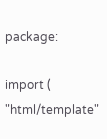package:

import (     "html/template"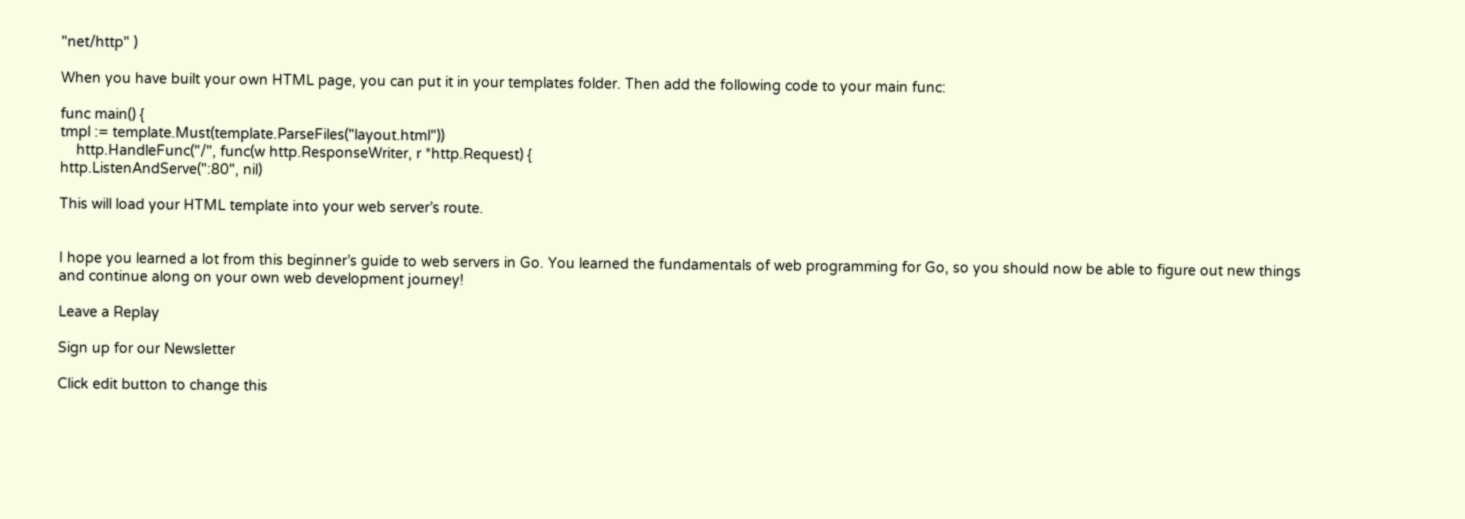"net/http" )

When you have built your own HTML page, you can put it in your templates folder. Then add the following code to your main func:

func main() {
tmpl := template.Must(template.ParseFiles("layout.html"))
    http.HandleFunc("/", func(w http.ResponseWriter, r *http.Request) {
http.ListenAndServe(":80", nil)

This will load your HTML template into your web server’s route.


I hope you learned a lot from this beginner’s guide to web servers in Go. You learned the fundamentals of web programming for Go, so you should now be able to figure out new things and continue along on your own web development journey!

Leave a Replay

Sign up for our Newsletter

Click edit button to change this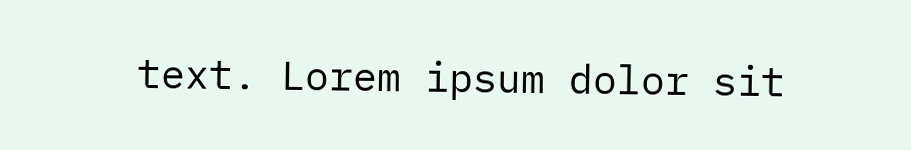text. Lorem ipsum dolor sit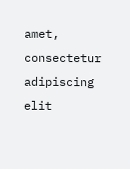amet, consectetur adipiscing elit